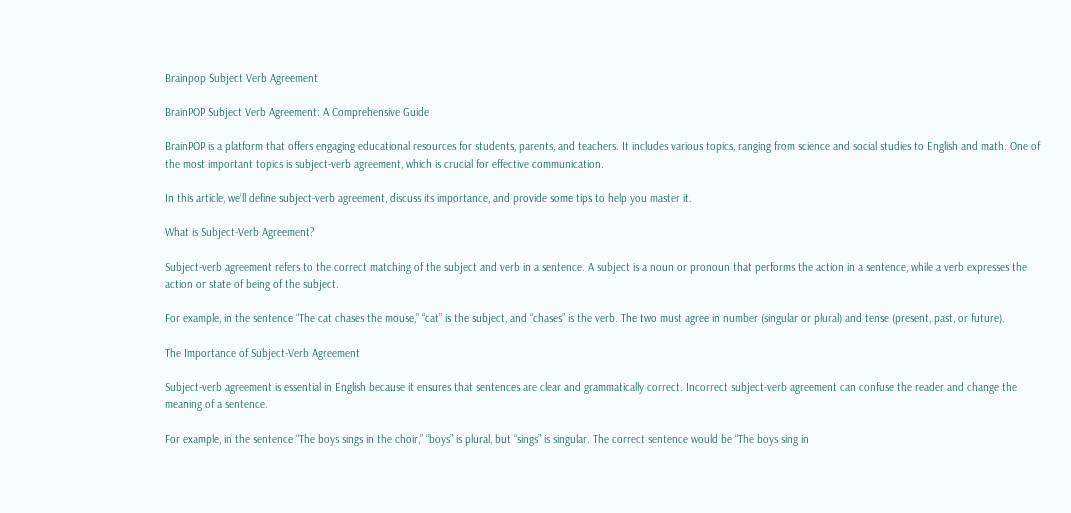Brainpop Subject Verb Agreement

BrainPOP Subject Verb Agreement: A Comprehensive Guide

BrainPOP is a platform that offers engaging educational resources for students, parents, and teachers. It includes various topics, ranging from science and social studies to English and math. One of the most important topics is subject-verb agreement, which is crucial for effective communication.

In this article, we’ll define subject-verb agreement, discuss its importance, and provide some tips to help you master it.

What is Subject-Verb Agreement?

Subject-verb agreement refers to the correct matching of the subject and verb in a sentence. A subject is a noun or pronoun that performs the action in a sentence, while a verb expresses the action or state of being of the subject.

For example, in the sentence “The cat chases the mouse,” “cat” is the subject, and “chases” is the verb. The two must agree in number (singular or plural) and tense (present, past, or future).

The Importance of Subject-Verb Agreement

Subject-verb agreement is essential in English because it ensures that sentences are clear and grammatically correct. Incorrect subject-verb agreement can confuse the reader and change the meaning of a sentence.

For example, in the sentence “The boys sings in the choir,” “boys” is plural, but “sings” is singular. The correct sentence would be “The boys sing in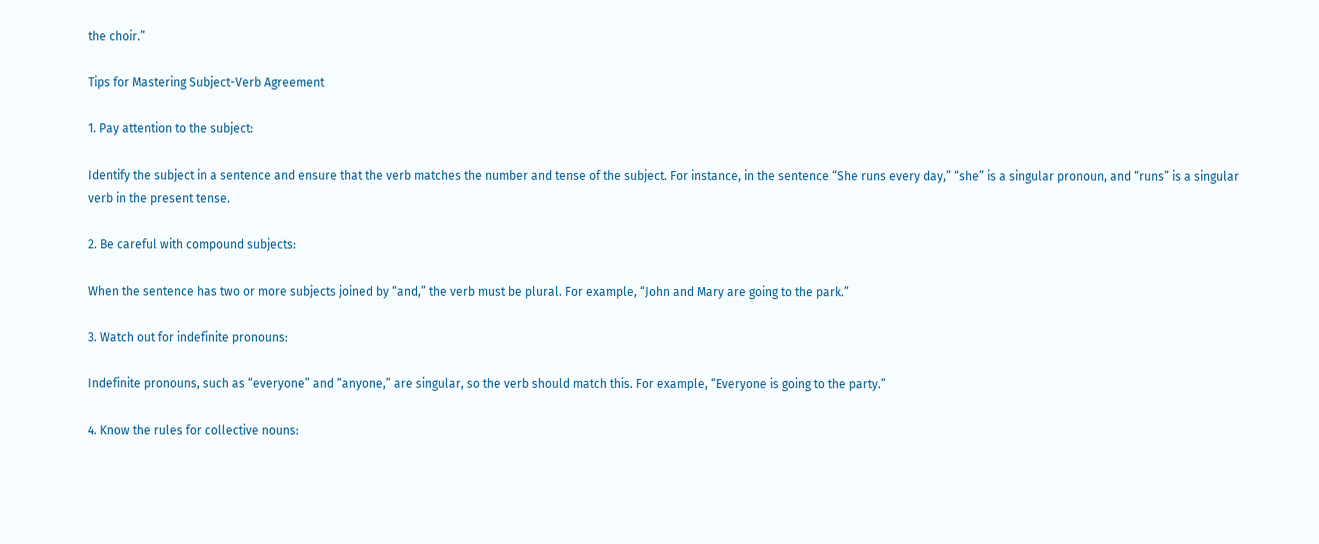the choir.”

Tips for Mastering Subject-Verb Agreement

1. Pay attention to the subject:

Identify the subject in a sentence and ensure that the verb matches the number and tense of the subject. For instance, in the sentence “She runs every day,” “she” is a singular pronoun, and “runs” is a singular verb in the present tense.

2. Be careful with compound subjects:

When the sentence has two or more subjects joined by “and,” the verb must be plural. For example, “John and Mary are going to the park.”

3. Watch out for indefinite pronouns:

Indefinite pronouns, such as “everyone” and “anyone,” are singular, so the verb should match this. For example, “Everyone is going to the party.”

4. Know the rules for collective nouns: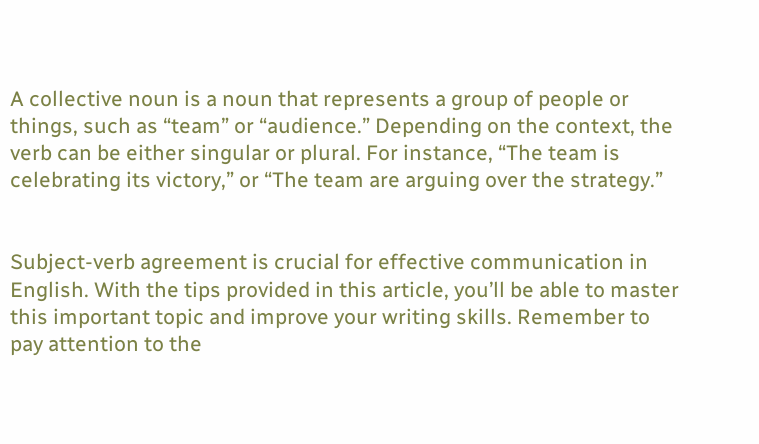A collective noun is a noun that represents a group of people or things, such as “team” or “audience.” Depending on the context, the verb can be either singular or plural. For instance, “The team is celebrating its victory,” or “The team are arguing over the strategy.”


Subject-verb agreement is crucial for effective communication in English. With the tips provided in this article, you’ll be able to master this important topic and improve your writing skills. Remember to pay attention to the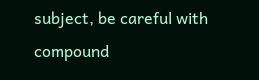subject, be careful with compound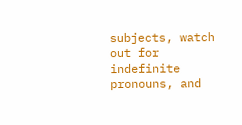subjects, watch out for indefinite pronouns, and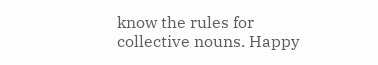know the rules for collective nouns. Happy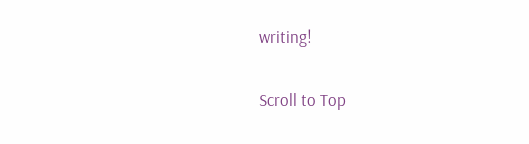writing!

Scroll to Top